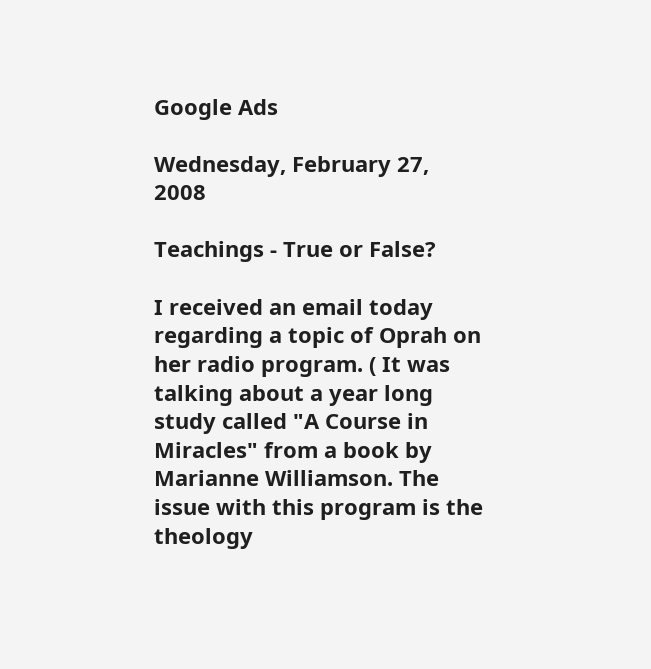Google Ads

Wednesday, February 27, 2008

Teachings - True or False?

I received an email today regarding a topic of Oprah on her radio program. ( It was talking about a year long study called "A Course in Miracles" from a book by Marianne Williamson. The issue with this program is the theology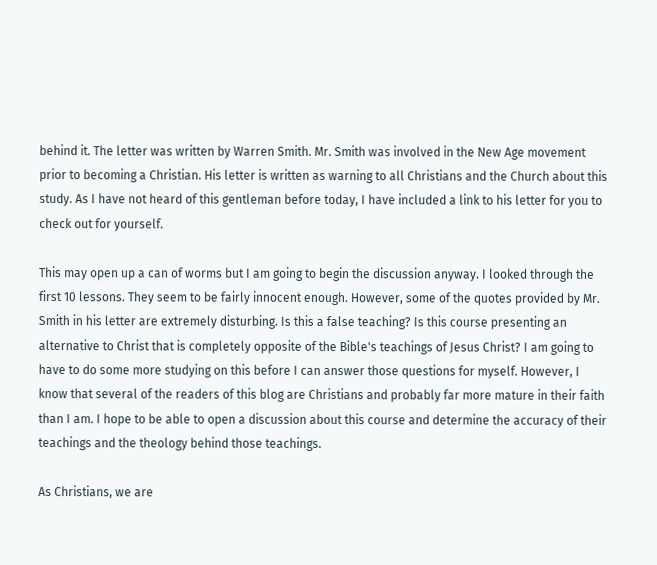behind it. The letter was written by Warren Smith. Mr. Smith was involved in the New Age movement prior to becoming a Christian. His letter is written as warning to all Christians and the Church about this study. As I have not heard of this gentleman before today, I have included a link to his letter for you to check out for yourself.

This may open up a can of worms but I am going to begin the discussion anyway. I looked through the first 10 lessons. They seem to be fairly innocent enough. However, some of the quotes provided by Mr. Smith in his letter are extremely disturbing. Is this a false teaching? Is this course presenting an alternative to Christ that is completely opposite of the Bible's teachings of Jesus Christ? I am going to have to do some more studying on this before I can answer those questions for myself. However, I know that several of the readers of this blog are Christians and probably far more mature in their faith than I am. I hope to be able to open a discussion about this course and determine the accuracy of their teachings and the theology behind those teachings.

As Christians, we are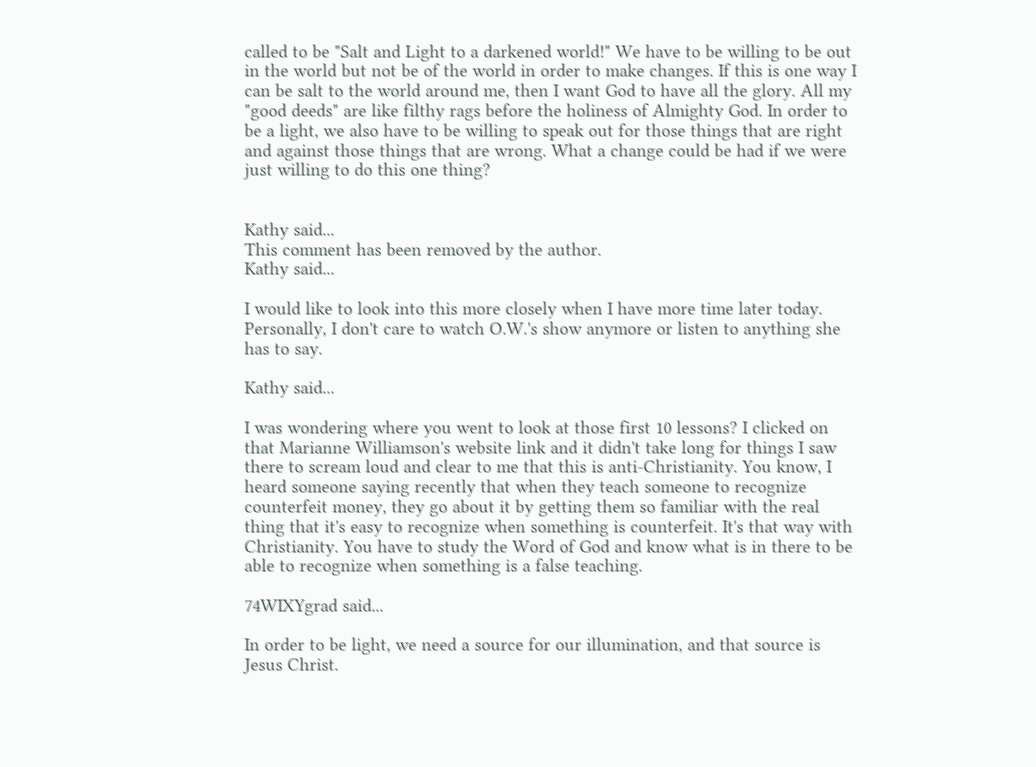called to be "Salt and Light to a darkened world!" We have to be willing to be out in the world but not be of the world in order to make changes. If this is one way I can be salt to the world around me, then I want God to have all the glory. All my "good deeds" are like filthy rags before the holiness of Almighty God. In order to be a light, we also have to be willing to speak out for those things that are right and against those things that are wrong. What a change could be had if we were just willing to do this one thing?


Kathy said...
This comment has been removed by the author.
Kathy said...

I would like to look into this more closely when I have more time later today. Personally, I don't care to watch O.W.'s show anymore or listen to anything she has to say.

Kathy said...

I was wondering where you went to look at those first 10 lessons? I clicked on that Marianne Williamson's website link and it didn't take long for things I saw there to scream loud and clear to me that this is anti-Christianity. You know, I heard someone saying recently that when they teach someone to recognize counterfeit money, they go about it by getting them so familiar with the real thing that it's easy to recognize when something is counterfeit. It's that way with Christianity. You have to study the Word of God and know what is in there to be able to recognize when something is a false teaching.

74WIXYgrad said...

In order to be light, we need a source for our illumination, and that source is Jesus Christ.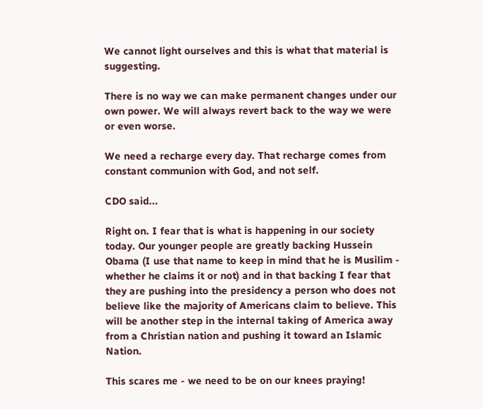We cannot light ourselves and this is what that material is suggesting.

There is no way we can make permanent changes under our own power. We will always revert back to the way we were or even worse.

We need a recharge every day. That recharge comes from constant communion with God, and not self.

CDO said...

Right on. I fear that is what is happening in our society today. Our younger people are greatly backing Hussein Obama (I use that name to keep in mind that he is Musilim - whether he claims it or not) and in that backing I fear that they are pushing into the presidency a person who does not believe like the majority of Americans claim to believe. This will be another step in the internal taking of America away from a Christian nation and pushing it toward an Islamic Nation.

This scares me - we need to be on our knees praying!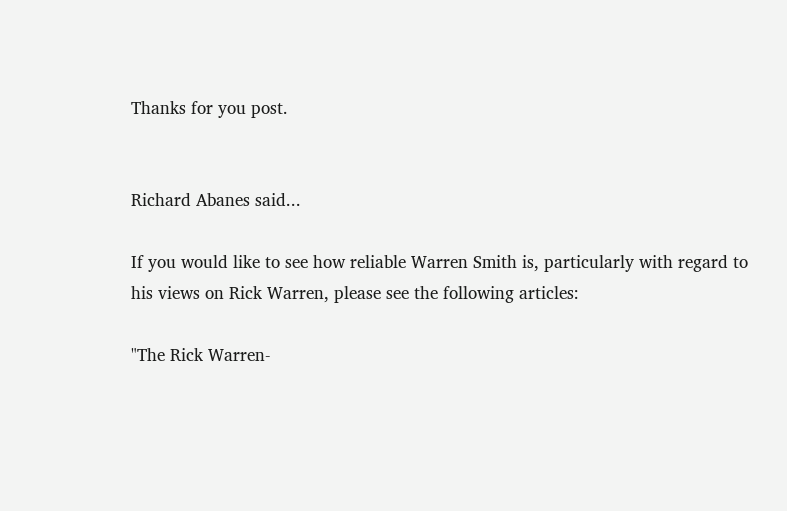Thanks for you post.


Richard Abanes said...

If you would like to see how reliable Warren Smith is, particularly with regard to his views on Rick Warren, please see the following articles:

"The Rick Warren-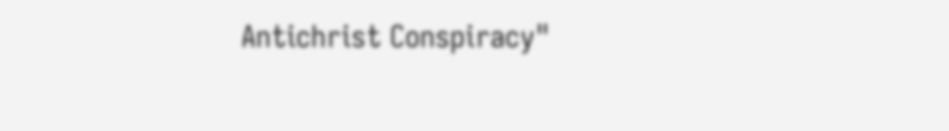Antichrist Conspiracy"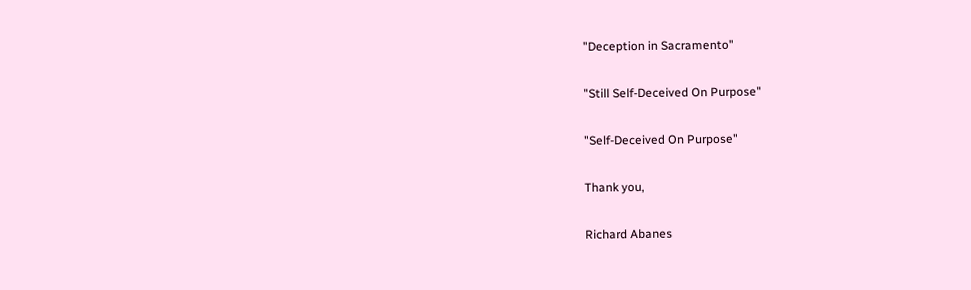"Deception in Sacramento"

"Still Self-Deceived On Purpose"

"Self-Deceived On Purpose"

Thank you,

Richard Abanes